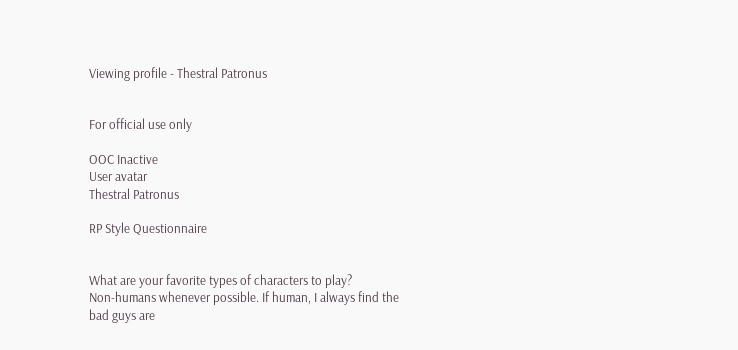Viewing profile - Thestral Patronus


For official use only

OOC Inactive
User avatar
Thestral Patronus

RP Style Questionnaire


What are your favorite types of characters to play?
Non-humans whenever possible. If human, I always find the bad guys are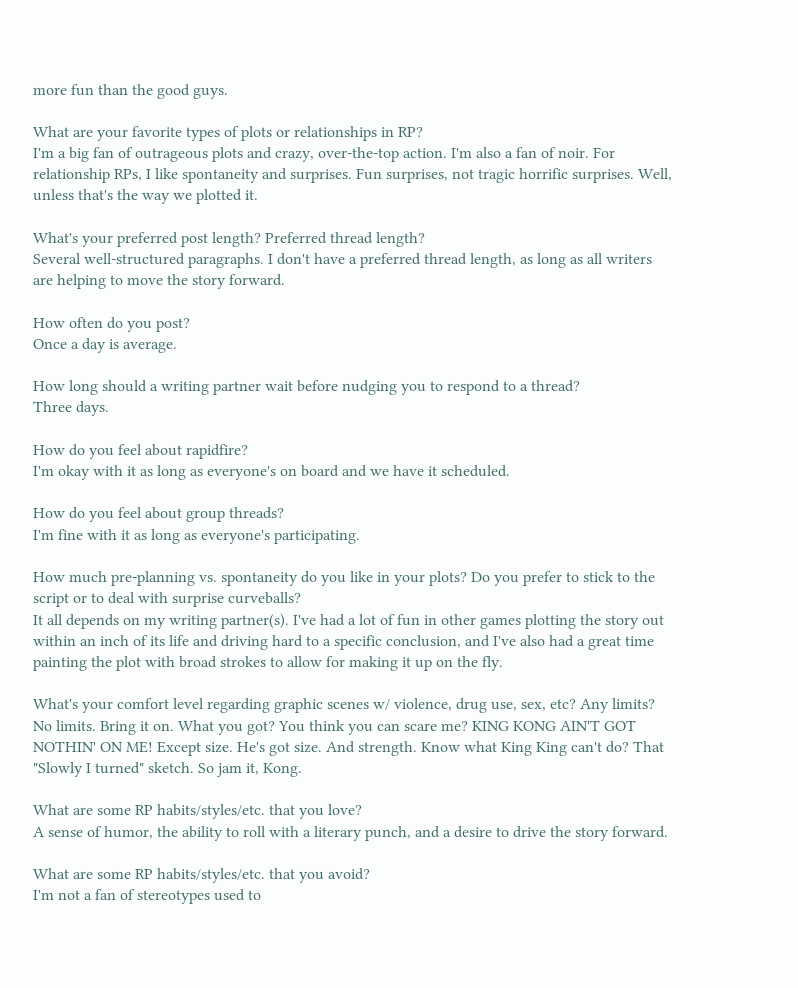more fun than the good guys.

What are your favorite types of plots or relationships in RP?
I'm a big fan of outrageous plots and crazy, over-the-top action. I'm also a fan of noir. For relationship RPs, I like spontaneity and surprises. Fun surprises, not tragic horrific surprises. Well, unless that's the way we plotted it.

What's your preferred post length? Preferred thread length?
Several well-structured paragraphs. I don't have a preferred thread length, as long as all writers are helping to move the story forward.

How often do you post?
Once a day is average.

How long should a writing partner wait before nudging you to respond to a thread?
Three days.

How do you feel about rapidfire?
I'm okay with it as long as everyone's on board and we have it scheduled.

How do you feel about group threads?
I'm fine with it as long as everyone's participating.

How much pre-planning vs. spontaneity do you like in your plots? Do you prefer to stick to the script or to deal with surprise curveballs?
It all depends on my writing partner(s). I've had a lot of fun in other games plotting the story out within an inch of its life and driving hard to a specific conclusion, and I've also had a great time painting the plot with broad strokes to allow for making it up on the fly.

What's your comfort level regarding graphic scenes w/ violence, drug use, sex, etc? Any limits?
No limits. Bring it on. What you got? You think you can scare me? KING KONG AIN'T GOT NOTHIN' ON ME! Except size. He's got size. And strength. Know what King King can't do? That "Slowly I turned" sketch. So jam it, Kong.

What are some RP habits/styles/etc. that you love?
A sense of humor, the ability to roll with a literary punch, and a desire to drive the story forward.

What are some RP habits/styles/etc. that you avoid?
I'm not a fan of stereotypes used to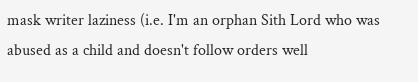mask writer laziness (i.e. I'm an orphan Sith Lord who was abused as a child and doesn't follow orders well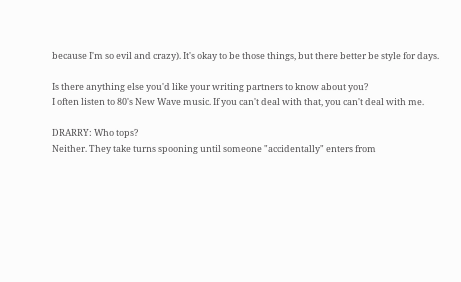because I'm so evil and crazy). It's okay to be those things, but there better be style for days.

Is there anything else you'd like your writing partners to know about you?
I often listen to 80's New Wave music. If you can't deal with that, you can't deal with me.

DRARRY: Who tops?
Neither. They take turns spooning until someone "accidentally" enters from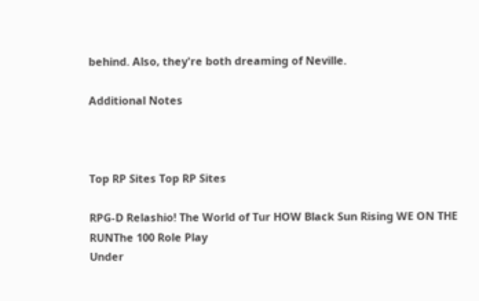behind. Also, they're both dreaming of Neville.

Additional Notes



Top RP Sites Top RP Sites

RPG-D Relashio! The World of Tur HOW Black Sun Rising WE ON THE RUNThe 100 Role Play
Under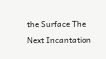the Surface The Next Incantation